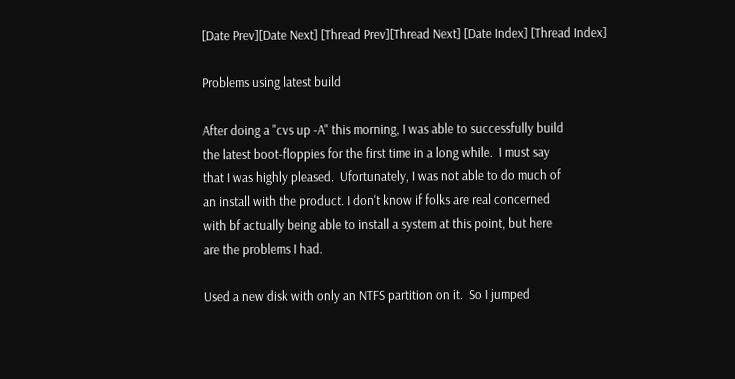[Date Prev][Date Next] [Thread Prev][Thread Next] [Date Index] [Thread Index]

Problems using latest build

After doing a "cvs up -A" this morning, I was able to successfully build
the latest boot-floppies for the first time in a long while.  I must say
that I was highly pleased.  Ufortunately, I was not able to do much of
an install with the product. I don't know if folks are real concerned
with bf actually being able to install a system at this point, but here
are the problems I had.

Used a new disk with only an NTFS partition on it.  So I jumped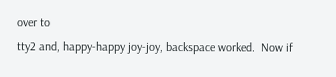over to
tty2 and, happy-happy joy-joy, backspace worked.  Now if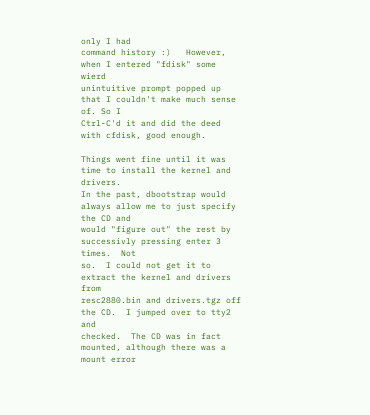only I had
command history :)   However, when I entered "fdisk" some wierd
unintuitive prompt popped up that I couldn't make much sense of. So I
Ctrl-C'd it and did the deed with cfdisk, good enough.

Things went fine until it was time to install the kernel and drivers.
In the past, dbootstrap would always allow me to just specify the CD and
would "figure out" the rest by successivly pressing enter 3 times.  Not
so.  I could not get it to extract the kernel and drivers from
resc2880.bin and drivers.tgz off the CD.  I jumped over to tty2 and
checked.  The CD was in fact mounted, although there was a mount error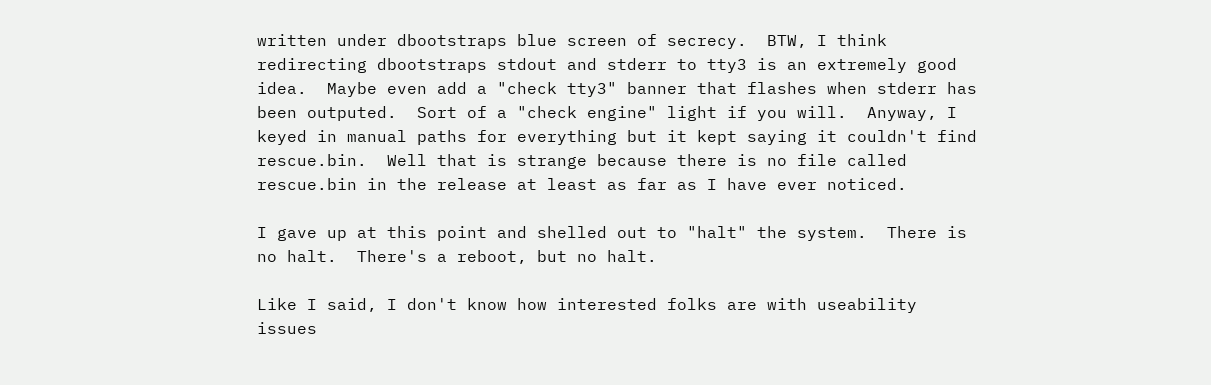written under dbootstraps blue screen of secrecy.  BTW, I think
redirecting dbootstraps stdout and stderr to tty3 is an extremely good
idea.  Maybe even add a "check tty3" banner that flashes when stderr has
been outputed.  Sort of a "check engine" light if you will.  Anyway, I
keyed in manual paths for everything but it kept saying it couldn't find
rescue.bin.  Well that is strange because there is no file called
rescue.bin in the release at least as far as I have ever noticed.

I gave up at this point and shelled out to "halt" the system.  There is
no halt.  There's a reboot, but no halt.

Like I said, I don't know how interested folks are with useability
issues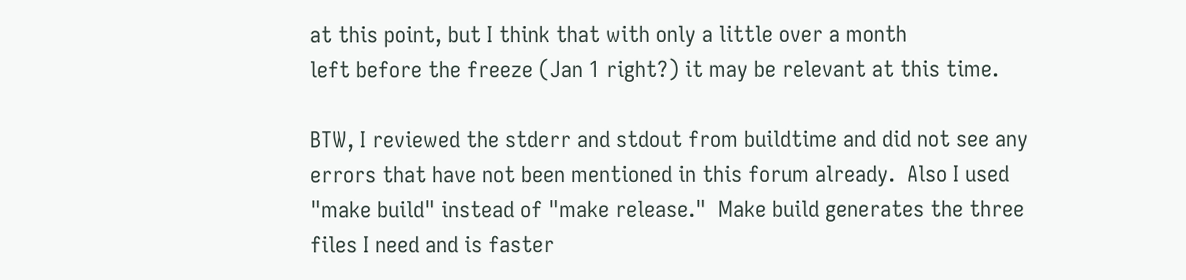at this point, but I think that with only a little over a month
left before the freeze (Jan 1 right?) it may be relevant at this time.

BTW, I reviewed the stderr and stdout from buildtime and did not see any
errors that have not been mentioned in this forum already.  Also I used
"make build" instead of "make release."  Make build generates the three
files I need and is faster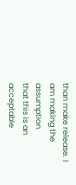than make release. I am making the assumption
that this is an acceptable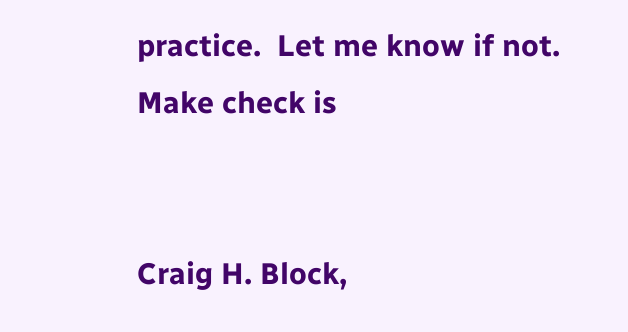practice.  Let me know if not.  Make check is


Craig H. Block,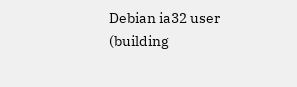Debian ia32 user (building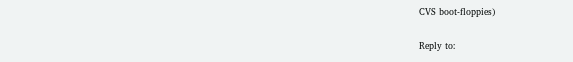CVS boot-floppies)

Reply to: